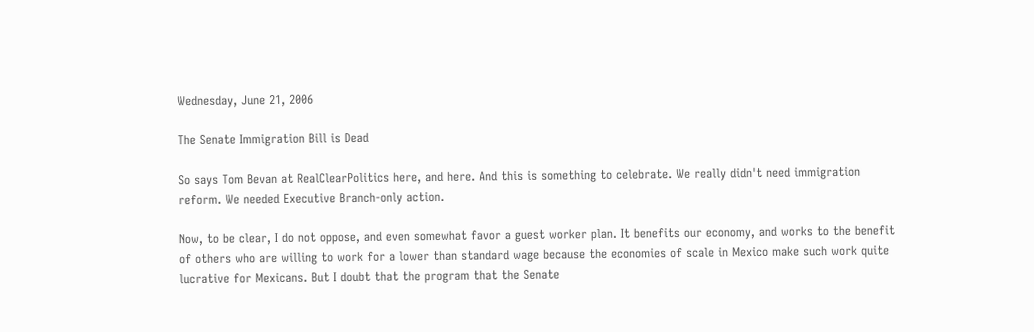Wednesday, June 21, 2006

The Senate Immigration Bill is Dead

So says Tom Bevan at RealClearPolitics here, and here. And this is something to celebrate. We really didn't need immigration reform. We needed Executive Branch-only action.

Now, to be clear, I do not oppose, and even somewhat favor a guest worker plan. It benefits our economy, and works to the benefit of others who are willing to work for a lower than standard wage because the economies of scale in Mexico make such work quite lucrative for Mexicans. But I doubt that the program that the Senate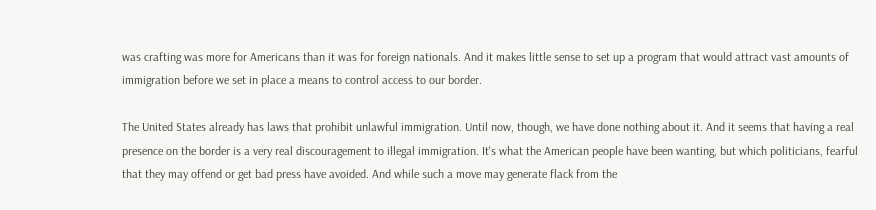was crafting was more for Americans than it was for foreign nationals. And it makes little sense to set up a program that would attract vast amounts of immigration before we set in place a means to control access to our border.

The United States already has laws that prohibit unlawful immigration. Until now, though, we have done nothing about it. And it seems that having a real presence on the border is a very real discouragement to illegal immigration. It's what the American people have been wanting, but which politicians, fearful that they may offend or get bad press have avoided. And while such a move may generate flack from the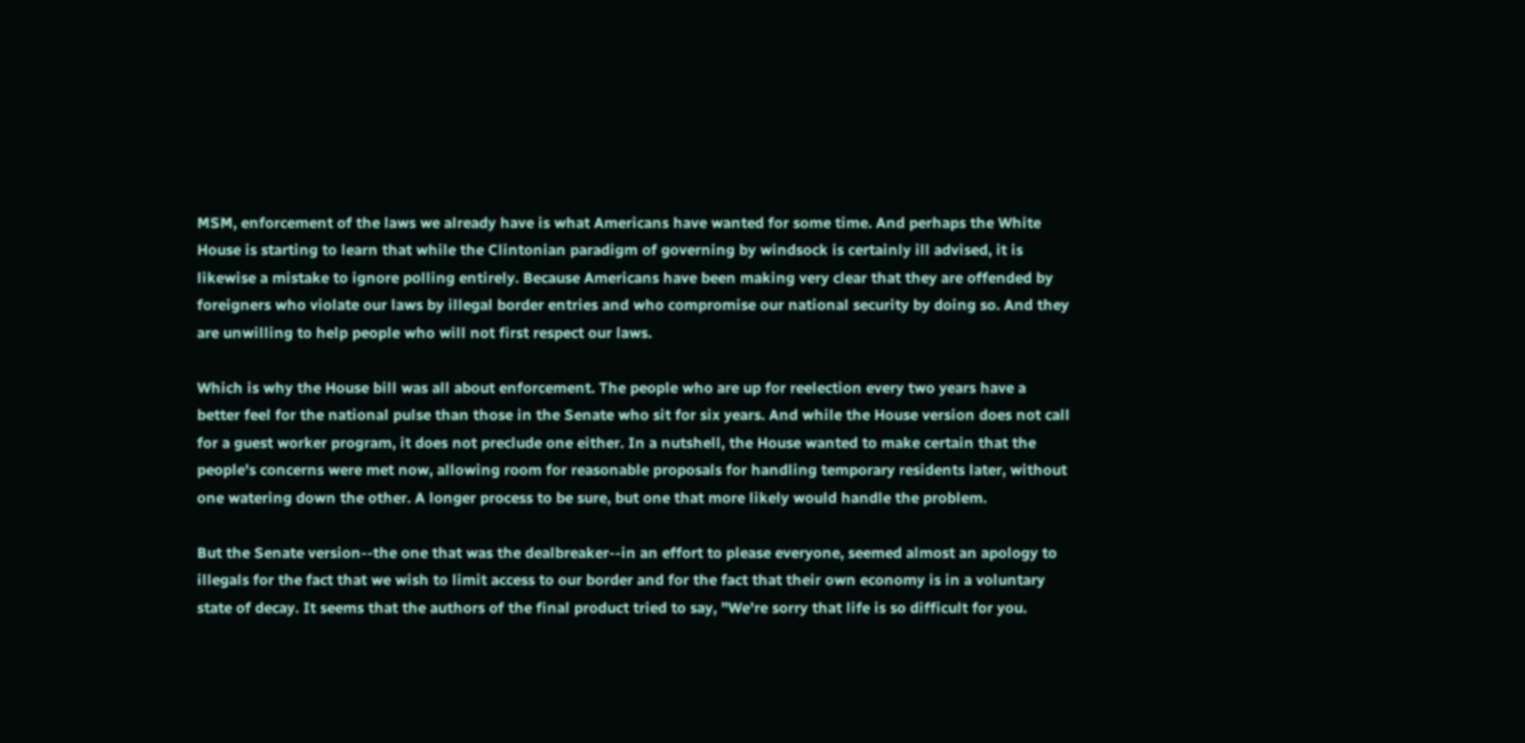MSM, enforcement of the laws we already have is what Americans have wanted for some time. And perhaps the White House is starting to learn that while the Clintonian paradigm of governing by windsock is certainly ill advised, it is likewise a mistake to ignore polling entirely. Because Americans have been making very clear that they are offended by foreigners who violate our laws by illegal border entries and who compromise our national security by doing so. And they are unwilling to help people who will not first respect our laws.

Which is why the House bill was all about enforcement. The people who are up for reelection every two years have a better feel for the national pulse than those in the Senate who sit for six years. And while the House version does not call for a guest worker program, it does not preclude one either. In a nutshell, the House wanted to make certain that the people's concerns were met now, allowing room for reasonable proposals for handling temporary residents later, without one watering down the other. A longer process to be sure, but one that more likely would handle the problem.

But the Senate version--the one that was the dealbreaker--in an effort to please everyone, seemed almost an apology to illegals for the fact that we wish to limit access to our border and for the fact that their own economy is in a voluntary state of decay. It seems that the authors of the final product tried to say, "We're sorry that life is so difficult for you.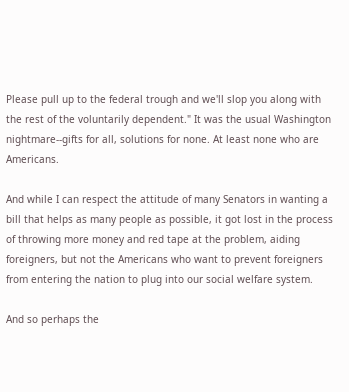Please pull up to the federal trough and we'll slop you along with the rest of the voluntarily dependent." It was the usual Washington nightmare--gifts for all, solutions for none. At least none who are Americans.

And while I can respect the attitude of many Senators in wanting a bill that helps as many people as possible, it got lost in the process of throwing more money and red tape at the problem, aiding foreigners, but not the Americans who want to prevent foreigners from entering the nation to plug into our social welfare system.

And so perhaps the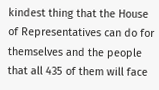kindest thing that the House of Representatives can do for themselves and the people that all 435 of them will face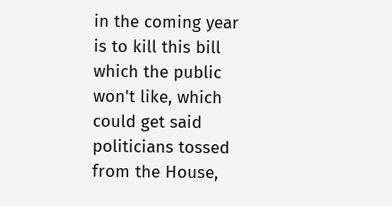in the coming year is to kill this bill which the public won't like, which could get said politicians tossed from the House,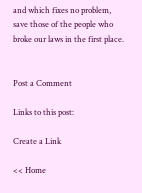and which fixes no problem, save those of the people who broke our laws in the first place.


Post a Comment

Links to this post:

Create a Link

<< Home